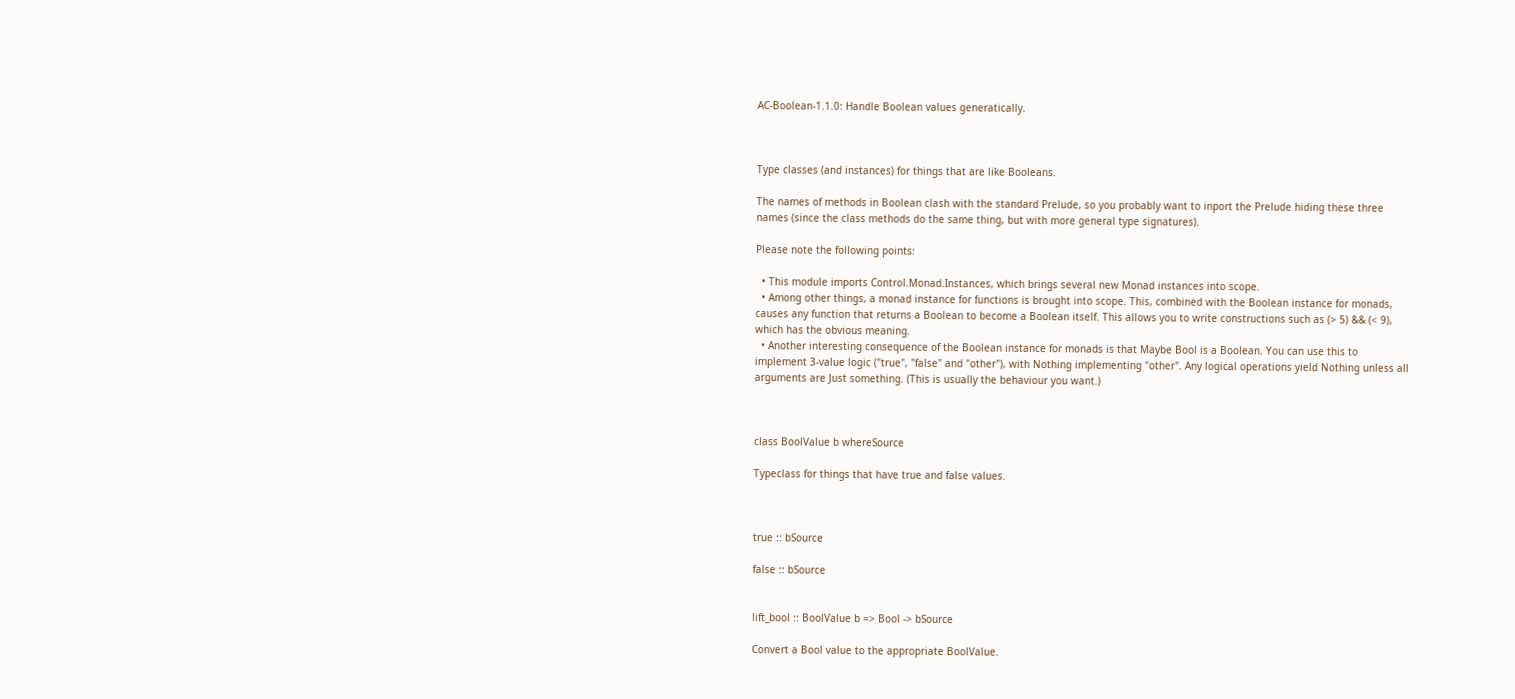AC-Boolean-1.1.0: Handle Boolean values generatically.



Type classes (and instances) for things that are like Booleans.

The names of methods in Boolean clash with the standard Prelude, so you probably want to inport the Prelude hiding these three names (since the class methods do the same thing, but with more general type signatures).

Please note the following points:

  • This module imports Control.Monad.Instances, which brings several new Monad instances into scope.
  • Among other things, a monad instance for functions is brought into scope. This, combined with the Boolean instance for monads, causes any function that returns a Boolean to become a Boolean itself. This allows you to write constructions such as (> 5) && (< 9), which has the obvious meaning.
  • Another interesting consequence of the Boolean instance for monads is that Maybe Bool is a Boolean. You can use this to implement 3-value logic ("true", "false" and "other"), with Nothing implementing "other". Any logical operations yield Nothing unless all arguments are Just something. (This is usually the behaviour you want.)



class BoolValue b whereSource

Typeclass for things that have true and false values.



true :: bSource

false :: bSource


lift_bool :: BoolValue b => Bool -> bSource

Convert a Bool value to the appropriate BoolValue.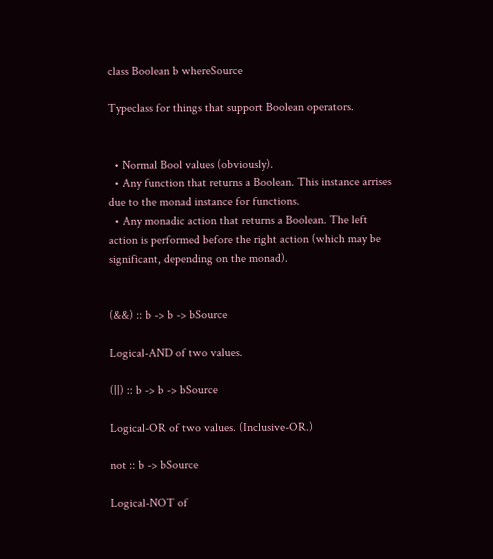class Boolean b whereSource

Typeclass for things that support Boolean operators.


  • Normal Bool values (obviously).
  • Any function that returns a Boolean. This instance arrises due to the monad instance for functions.
  • Any monadic action that returns a Boolean. The left action is performed before the right action (which may be significant, depending on the monad).


(&&) :: b -> b -> bSource

Logical-AND of two values.

(||) :: b -> b -> bSource

Logical-OR of two values. (Inclusive-OR.)

not :: b -> bSource

Logical-NOT of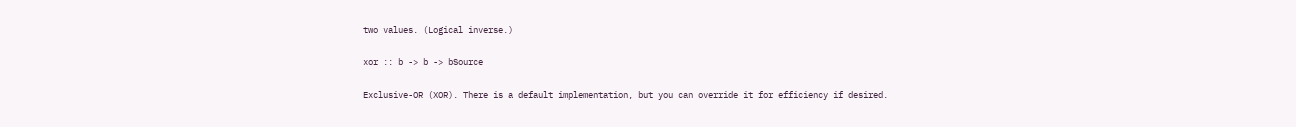two values. (Logical inverse.)

xor :: b -> b -> bSource

Exclusive-OR (XOR). There is a default implementation, but you can override it for efficiency if desired.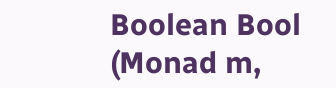Boolean Bool
(Monad m,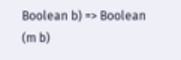Boolean b) => Boolean (m b)